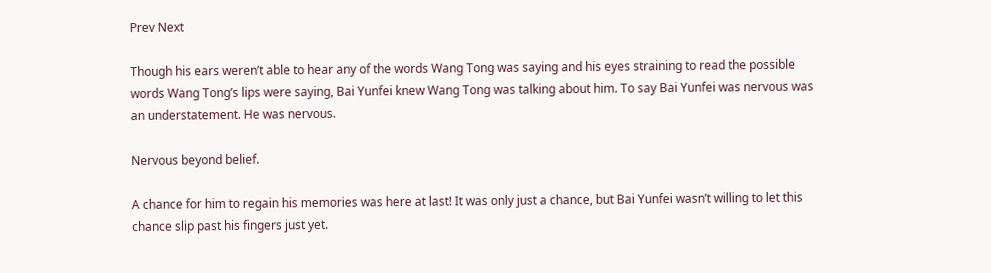Prev Next

Though his ears weren’t able to hear any of the words Wang Tong was saying and his eyes straining to read the possible words Wang Tong’s lips were saying, Bai Yunfei knew Wang Tong was talking about him. To say Bai Yunfei was nervous was an understatement. He was nervous.

Nervous beyond belief.

A chance for him to regain his memories was here at last! It was only just a chance, but Bai Yunfei wasn’t willing to let this chance slip past his fingers just yet.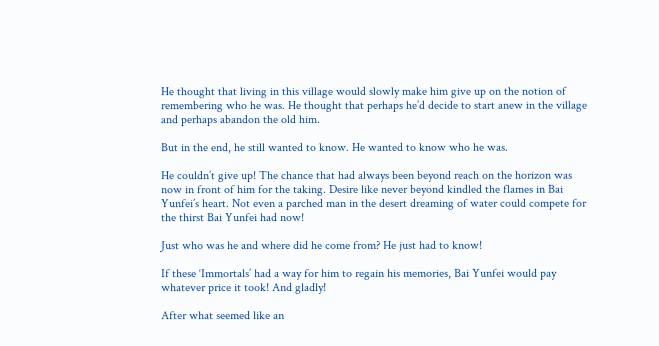He thought that living in this village would slowly make him give up on the notion of remembering who he was. He thought that perhaps he’d decide to start anew in the village and perhaps abandon the old him.

But in the end, he still wanted to know. He wanted to know who he was.

He couldn’t give up! The chance that had always been beyond reach on the horizon was now in front of him for the taking. Desire like never beyond kindled the flames in Bai Yunfei’s heart. Not even a parched man in the desert dreaming of water could compete for the thirst Bai Yunfei had now!

Just who was he and where did he come from? He just had to know!

If these ‘Immortals’ had a way for him to regain his memories, Bai Yunfei would pay whatever price it took! And gladly!

After what seemed like an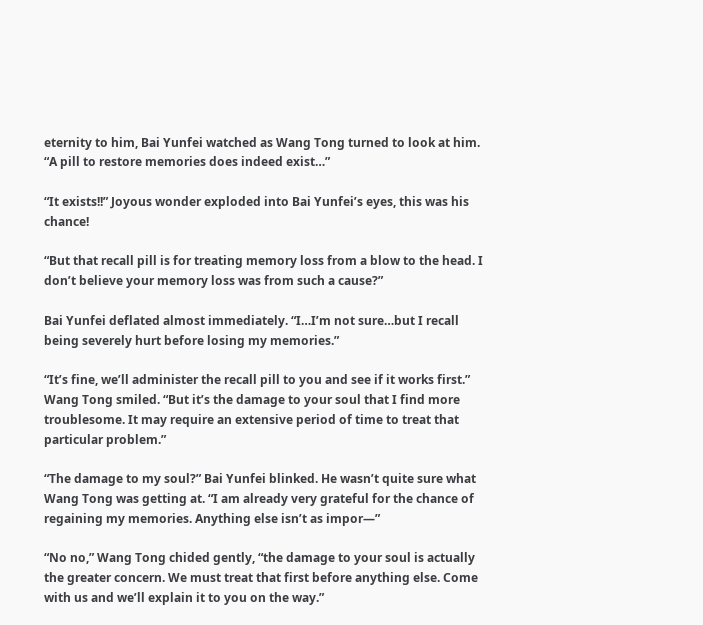eternity to him, Bai Yunfei watched as Wang Tong turned to look at him. “A pill to restore memories does indeed exist…”

“It exists!!” Joyous wonder exploded into Bai Yunfei’s eyes, this was his chance!

“But that recall pill is for treating memory loss from a blow to the head. I don’t believe your memory loss was from such a cause?”

Bai Yunfei deflated almost immediately. “I…I’m not sure…but I recall being severely hurt before losing my memories.”

“It’s fine, we’ll administer the recall pill to you and see if it works first.” Wang Tong smiled. “But it’s the damage to your soul that I find more troublesome. It may require an extensive period of time to treat that particular problem.”

“The damage to my soul?” Bai Yunfei blinked. He wasn’t quite sure what Wang Tong was getting at. “I am already very grateful for the chance of regaining my memories. Anything else isn’t as impor—”

“No no,” Wang Tong chided gently, “the damage to your soul is actually the greater concern. We must treat that first before anything else. Come with us and we’ll explain it to you on the way.”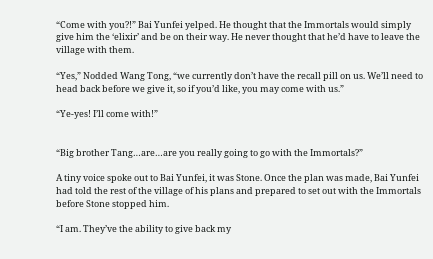“Come with you?!” Bai Yunfei yelped. He thought that the Immortals would simply give him the ‘elixir’ and be on their way. He never thought that he’d have to leave the village with them.

“Yes,” Nodded Wang Tong, “we currently don’t have the recall pill on us. We’ll need to head back before we give it, so if you’d like, you may come with us.”

“Ye-yes! I’ll come with!”


“Big brother Tang…are…are you really going to go with the Immortals?”

A tiny voice spoke out to Bai Yunfei, it was Stone. Once the plan was made, Bai Yunfei had told the rest of the village of his plans and prepared to set out with the Immortals before Stone stopped him.

“I am. They’ve the ability to give back my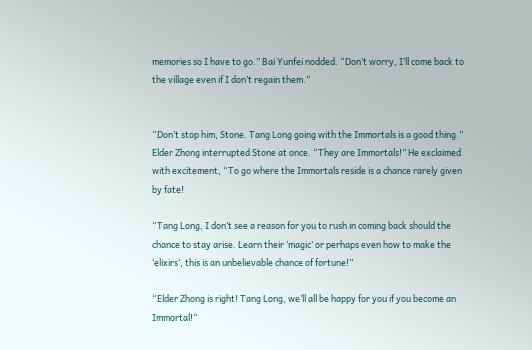memories so I have to go.” Bai Yunfei nodded. “Don’t worry, I’ll come back to the village even if I don’t regain them.”


“Don’t stop him, Stone. Tang Long going with the Immortals is a good thing.” Elder Zhong interrupted Stone at once. “They are Immortals!” He exclaimed with excitement, “To go where the Immortals reside is a chance rarely given by fate!

“Tang Long, I don’t see a reason for you to rush in coming back should the chance to stay arise. Learn their ‘magic’ or perhaps even how to make the ‘elixirs’, this is an unbelievable chance of fortune!”

“Elder Zhong is right! Tang Long, we’ll all be happy for you if you become an Immortal!”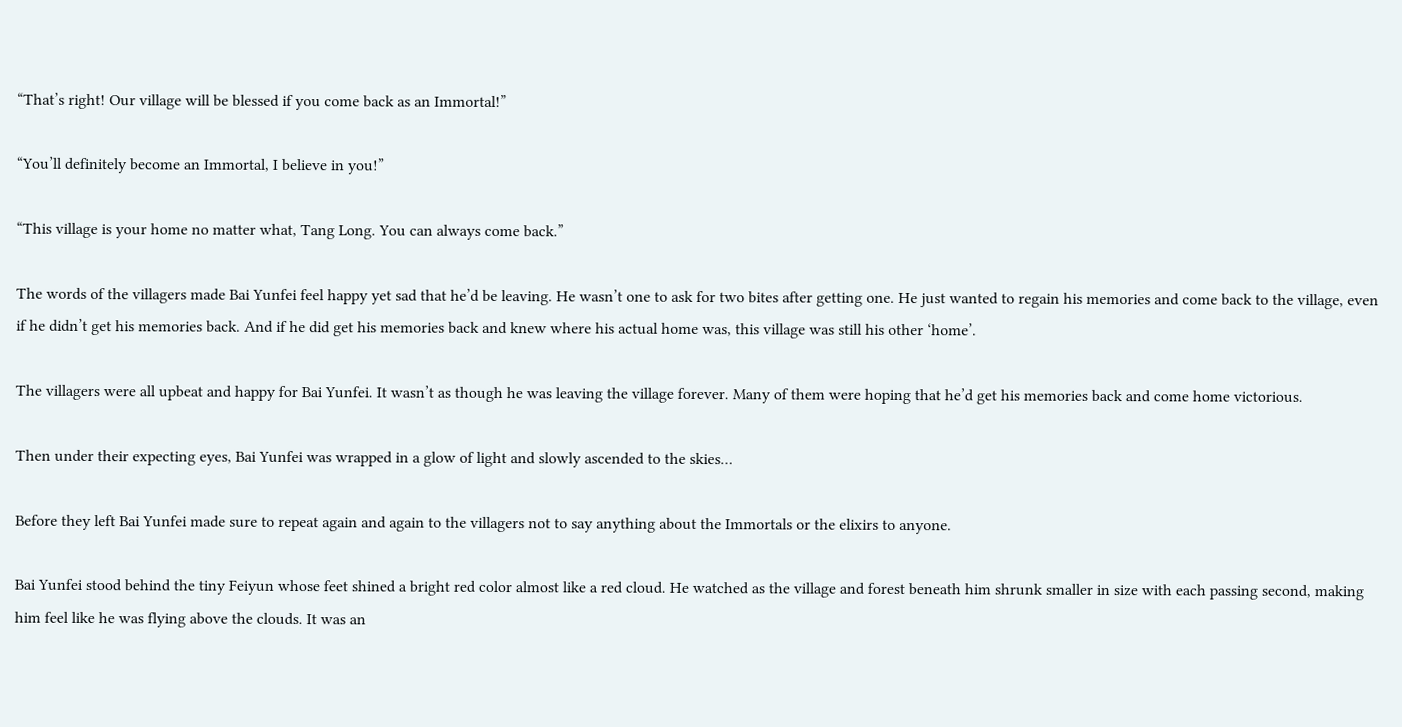“That’s right! Our village will be blessed if you come back as an Immortal!”

“You’ll definitely become an Immortal, I believe in you!”

“This village is your home no matter what, Tang Long. You can always come back.”

The words of the villagers made Bai Yunfei feel happy yet sad that he’d be leaving. He wasn’t one to ask for two bites after getting one. He just wanted to regain his memories and come back to the village, even if he didn’t get his memories back. And if he did get his memories back and knew where his actual home was, this village was still his other ‘home’.

The villagers were all upbeat and happy for Bai Yunfei. It wasn’t as though he was leaving the village forever. Many of them were hoping that he’d get his memories back and come home victorious.

Then under their expecting eyes, Bai Yunfei was wrapped in a glow of light and slowly ascended to the skies…

Before they left Bai Yunfei made sure to repeat again and again to the villagers not to say anything about the Immortals or the elixirs to anyone.

Bai Yunfei stood behind the tiny Feiyun whose feet shined a bright red color almost like a red cloud. He watched as the village and forest beneath him shrunk smaller in size with each passing second, making him feel like he was flying above the clouds. It was an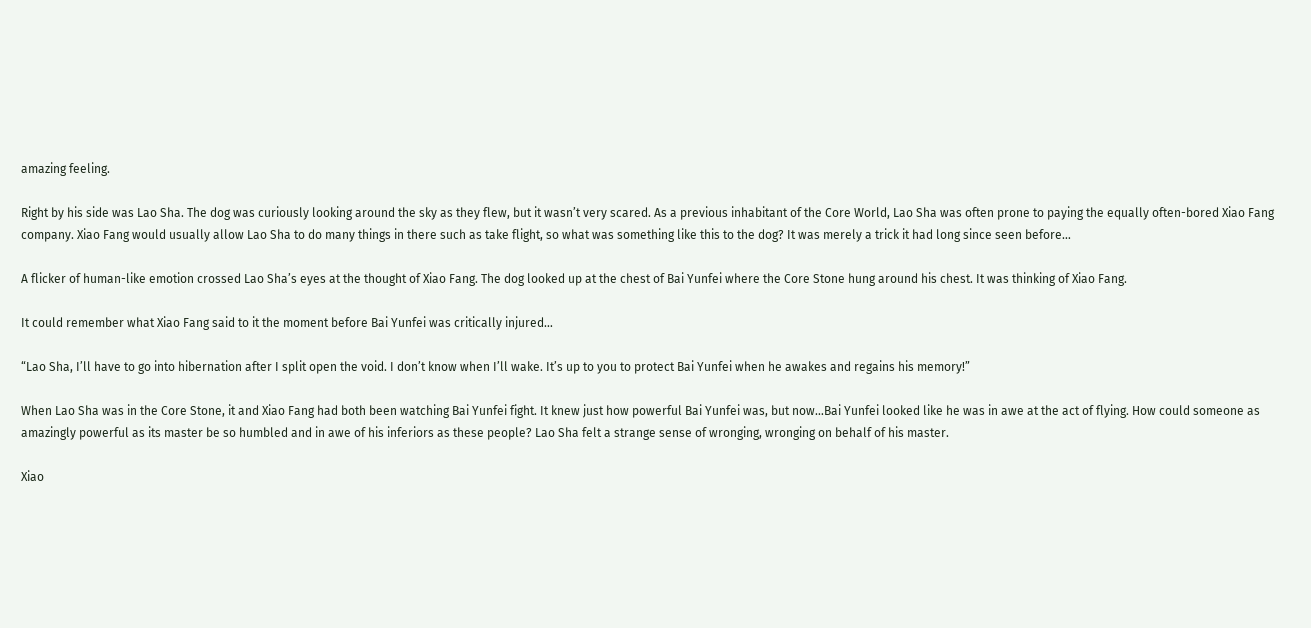amazing feeling.

Right by his side was Lao Sha. The dog was curiously looking around the sky as they flew, but it wasn’t very scared. As a previous inhabitant of the Core World, Lao Sha was often prone to paying the equally often-bored Xiao Fang company. Xiao Fang would usually allow Lao Sha to do many things in there such as take flight, so what was something like this to the dog? It was merely a trick it had long since seen before…

A flicker of human-like emotion crossed Lao Sha’s eyes at the thought of Xiao Fang. The dog looked up at the chest of Bai Yunfei where the Core Stone hung around his chest. It was thinking of Xiao Fang.

It could remember what Xiao Fang said to it the moment before Bai Yunfei was critically injured…

“Lao Sha, I’ll have to go into hibernation after I split open the void. I don’t know when I’ll wake. It’s up to you to protect Bai Yunfei when he awakes and regains his memory!”

When Lao Sha was in the Core Stone, it and Xiao Fang had both been watching Bai Yunfei fight. It knew just how powerful Bai Yunfei was, but now…Bai Yunfei looked like he was in awe at the act of flying. How could someone as amazingly powerful as its master be so humbled and in awe of his inferiors as these people? Lao Sha felt a strange sense of wronging, wronging on behalf of his master.

Xiao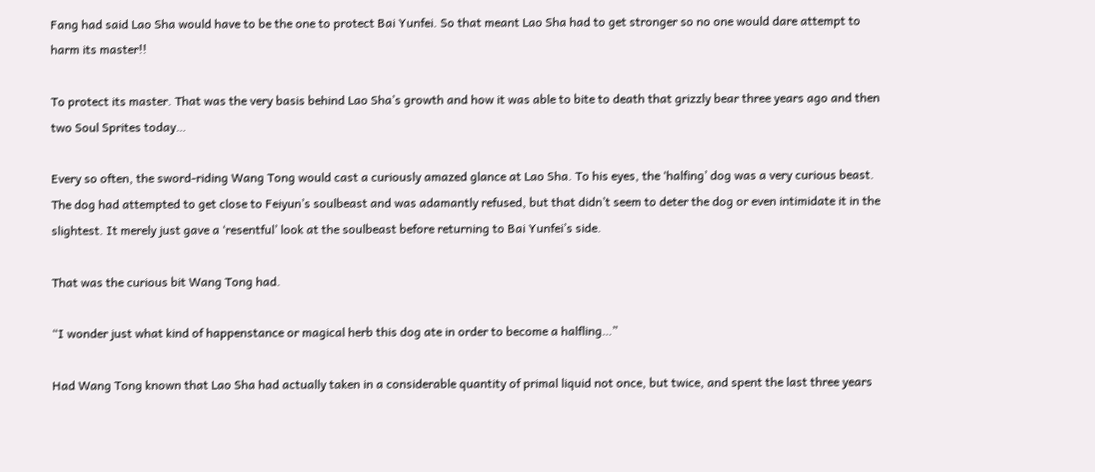Fang had said Lao Sha would have to be the one to protect Bai Yunfei. So that meant Lao Sha had to get stronger so no one would dare attempt to harm its master!!

To protect its master. That was the very basis behind Lao Sha’s growth and how it was able to bite to death that grizzly bear three years ago and then two Soul Sprites today…

Every so often, the sword-riding Wang Tong would cast a curiously amazed glance at Lao Sha. To his eyes, the ‘halfing’ dog was a very curious beast. The dog had attempted to get close to Feiyun’s soulbeast and was adamantly refused, but that didn’t seem to deter the dog or even intimidate it in the slightest. It merely just gave a ‘resentful’ look at the soulbeast before returning to Bai Yunfei’s side.

That was the curious bit Wang Tong had.

“I wonder just what kind of happenstance or magical herb this dog ate in order to become a halfling…”

Had Wang Tong known that Lao Sha had actually taken in a considerable quantity of primal liquid not once, but twice, and spent the last three years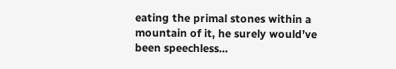eating the primal stones within a mountain of it, he surely would’ve been speechless…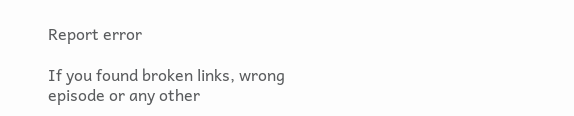Report error

If you found broken links, wrong episode or any other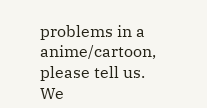problems in a anime/cartoon, please tell us. We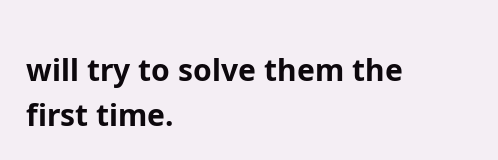will try to solve them the first time.